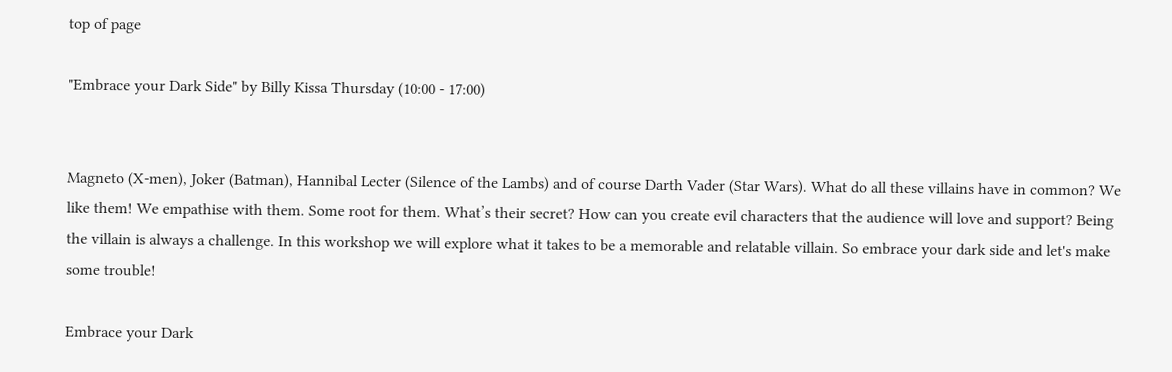top of page

"Embrace your Dark Side" by Billy Kissa Thursday (10:00 - 17:00)


Magneto (X-men), Joker (Batman), Hannibal Lecter (Silence of the Lambs) and of course Darth Vader (Star Wars). What do all these villains have in common? We like them! We empathise with them. Some root for them. What’s their secret? How can you create evil characters that the audience will love and support? Being the villain is always a challenge. In this workshop we will explore what it takes to be a memorable and relatable villain. So embrace your dark side and let's make some trouble!

Embrace your Dark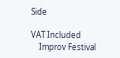Side

VAT Included
    Improv Festival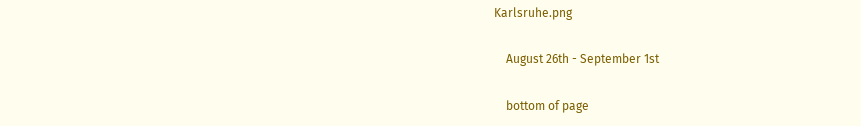Karlsruhe.png

    August 26th - September 1st

    bottom of page